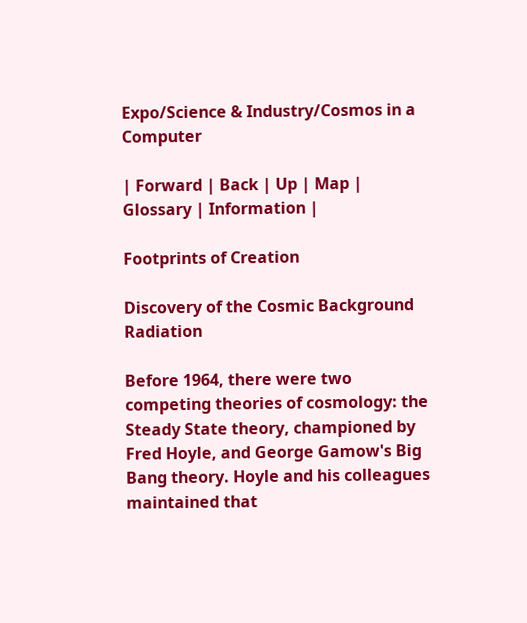Expo/Science & Industry/Cosmos in a Computer

| Forward | Back | Up | Map | Glossary | Information |

Footprints of Creation

Discovery of the Cosmic Background Radiation

Before 1964, there were two competing theories of cosmology: the Steady State theory, championed by Fred Hoyle, and George Gamow's Big Bang theory. Hoyle and his colleagues maintained that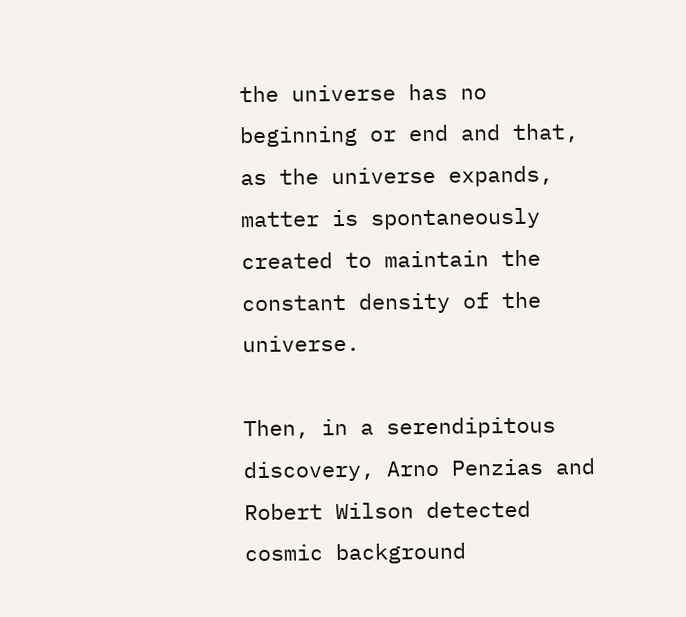the universe has no beginning or end and that, as the universe expands, matter is spontaneously created to maintain the constant density of the universe.

Then, in a serendipitous discovery, Arno Penzias and Robert Wilson detected cosmic background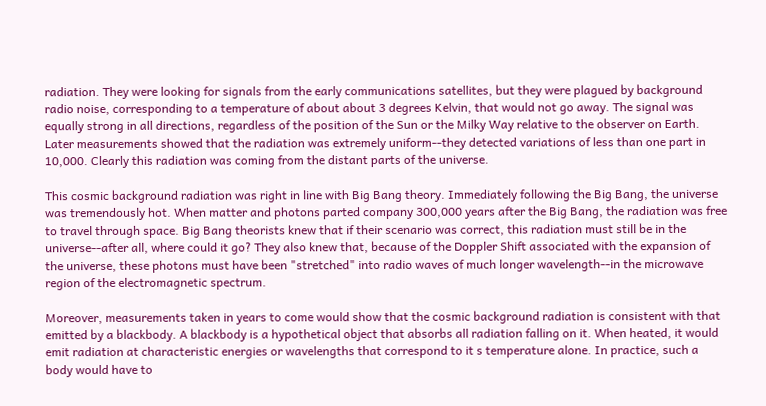radiation. They were looking for signals from the early communications satellites, but they were plagued by background radio noise, corresponding to a temperature of about about 3 degrees Kelvin, that would not go away. The signal was equally strong in all directions, regardless of the position of the Sun or the Milky Way relative to the observer on Earth. Later measurements showed that the radiation was extremely uniform--they detected variations of less than one part in 10,000. Clearly this radiation was coming from the distant parts of the universe.

This cosmic background radiation was right in line with Big Bang theory. Immediately following the Big Bang, the universe was tremendously hot. When matter and photons parted company 300,000 years after the Big Bang, the radiation was free to travel through space. Big Bang theorists knew that if their scenario was correct, this radiation must still be in the universe--after all, where could it go? They also knew that, because of the Doppler Shift associated with the expansion of the universe, these photons must have been "stretched" into radio waves of much longer wavelength--in the microwave region of the electromagnetic spectrum.

Moreover, measurements taken in years to come would show that the cosmic background radiation is consistent with that emitted by a blackbody. A blackbody is a hypothetical object that absorbs all radiation falling on it. When heated, it would emit radiation at characteristic energies or wavelengths that correspond to it s temperature alone. In practice, such a body would have to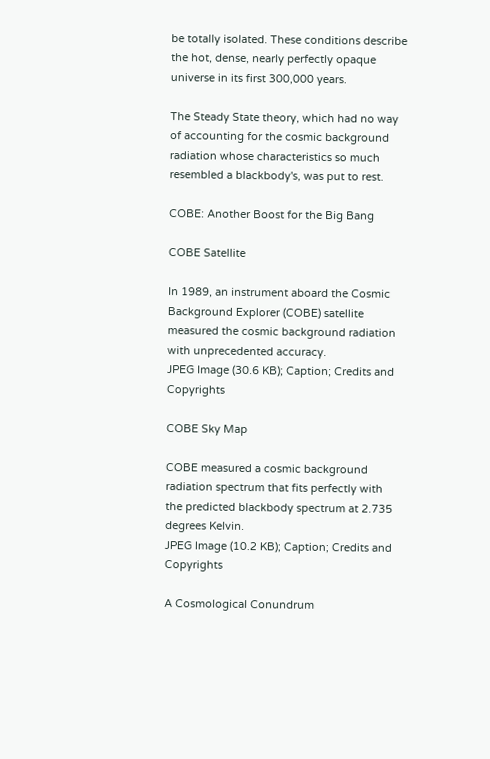be totally isolated. These conditions describe the hot, dense, nearly perfectly opaque universe in its first 300,000 years.

The Steady State theory, which had no way of accounting for the cosmic background radiation whose characteristics so much resembled a blackbody's, was put to rest.

COBE: Another Boost for the Big Bang

COBE Satellite

In 1989, an instrument aboard the Cosmic Background Explorer (COBE) satellite measured the cosmic background radiation with unprecedented accuracy.
JPEG Image (30.6 KB); Caption; Credits and Copyrights

COBE Sky Map

COBE measured a cosmic background radiation spectrum that fits perfectly with the predicted blackbody spectrum at 2.735 degrees Kelvin.
JPEG Image (10.2 KB); Caption; Credits and Copyrights

A Cosmological Conundrum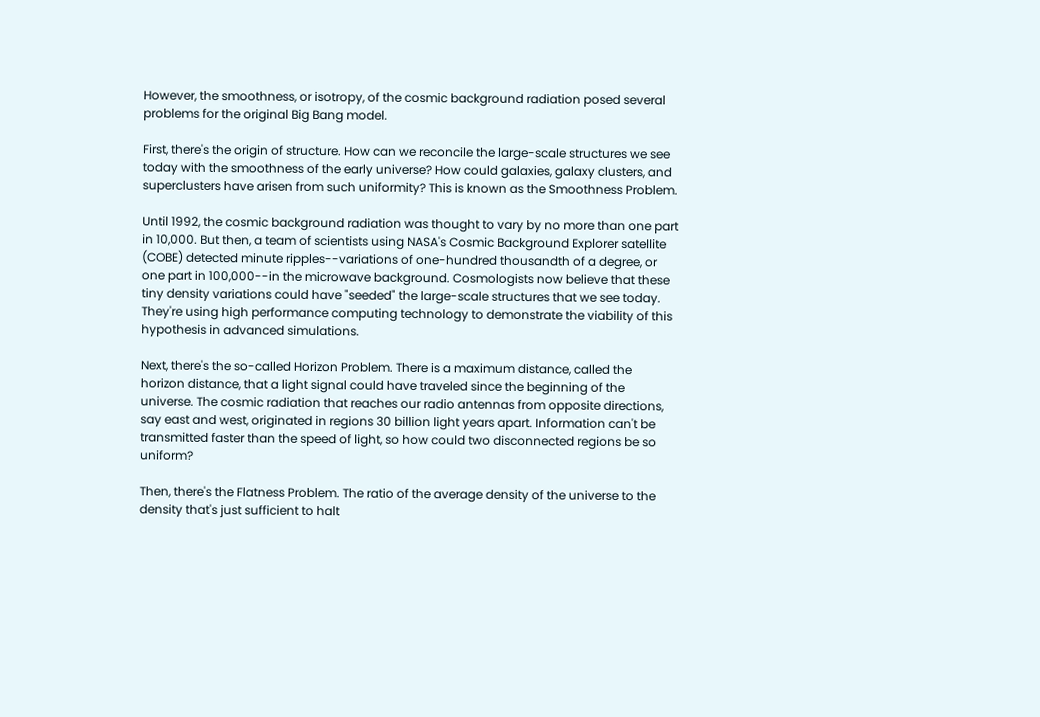However, the smoothness, or isotropy, of the cosmic background radiation posed several problems for the original Big Bang model.

First, there's the origin of structure. How can we reconcile the large-scale structures we see today with the smoothness of the early universe? How could galaxies, galaxy clusters, and superclusters have arisen from such uniformity? This is known as the Smoothness Problem.

Until 1992, the cosmic background radiation was thought to vary by no more than one part in 10,000. But then, a team of scientists using NASA's Cosmic Background Explorer satellite (COBE) detected minute ripples--variations of one-hundred thousandth of a degree, or one part in 100,000--in the microwave background. Cosmologists now believe that these tiny density variations could have "seeded" the large-scale structures that we see today. They're using high performance computing technology to demonstrate the viability of this hypothesis in advanced simulations.

Next, there's the so-called Horizon Problem. There is a maximum distance, called the horizon distance, that a light signal could have traveled since the beginning of the universe. The cosmic radiation that reaches our radio antennas from opposite directions, say east and west, originated in regions 30 billion light years apart. Information can't be transmitted faster than the speed of light, so how could two disconnected regions be so uniform?

Then, there's the Flatness Problem. The ratio of the average density of the universe to the density that's just sufficient to halt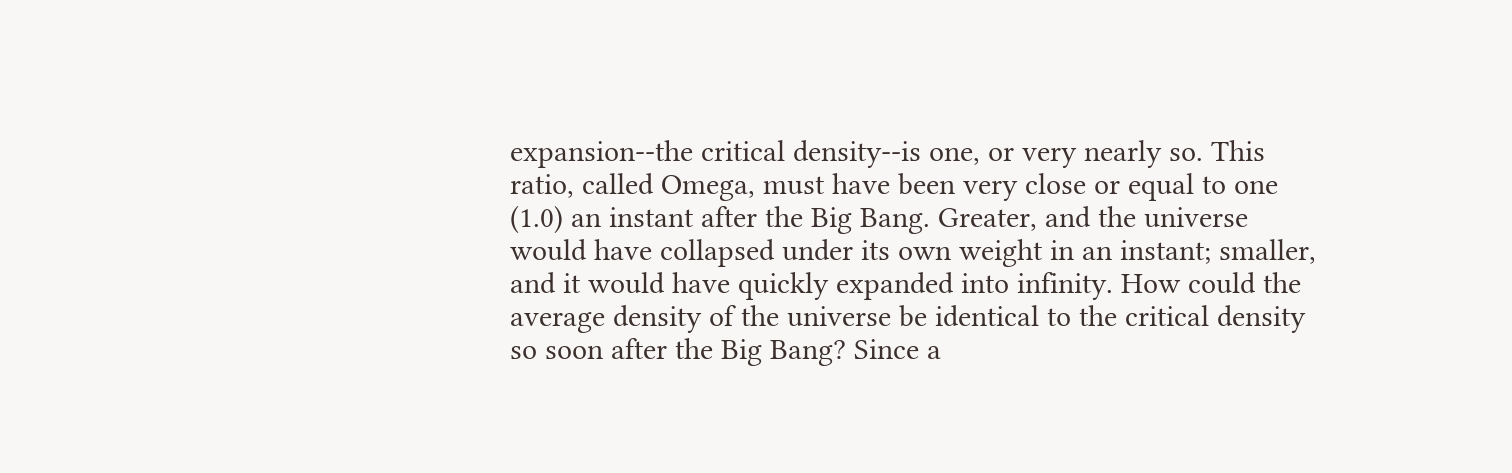expansion--the critical density--is one, or very nearly so. This ratio, called Omega, must have been very close or equal to one (1.0) an instant after the Big Bang. Greater, and the universe would have collapsed under its own weight in an instant; smaller, and it would have quickly expanded into infinity. How could the average density of the universe be identical to the critical density so soon after the Big Bang? Since a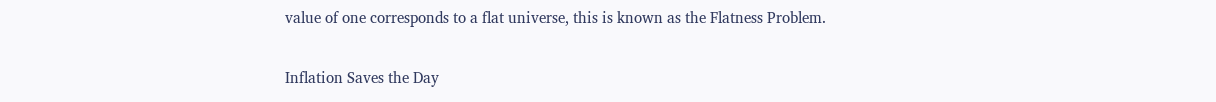value of one corresponds to a flat universe, this is known as the Flatness Problem.

Inflation Saves the Day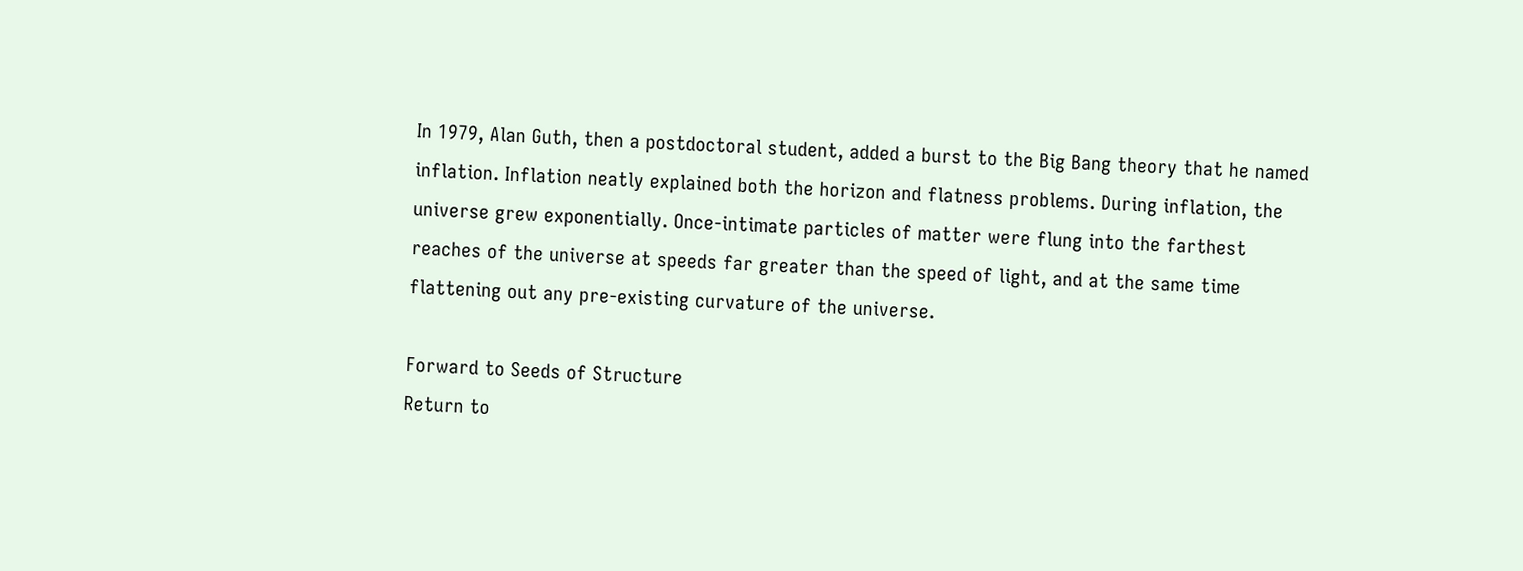In 1979, Alan Guth, then a postdoctoral student, added a burst to the Big Bang theory that he named inflation. Inflation neatly explained both the horizon and flatness problems. During inflation, the universe grew exponentially. Once-intimate particles of matter were flung into the farthest reaches of the universe at speeds far greater than the speed of light, and at the same time flattening out any pre-existing curvature of the universe.

Forward to Seeds of Structure
Return to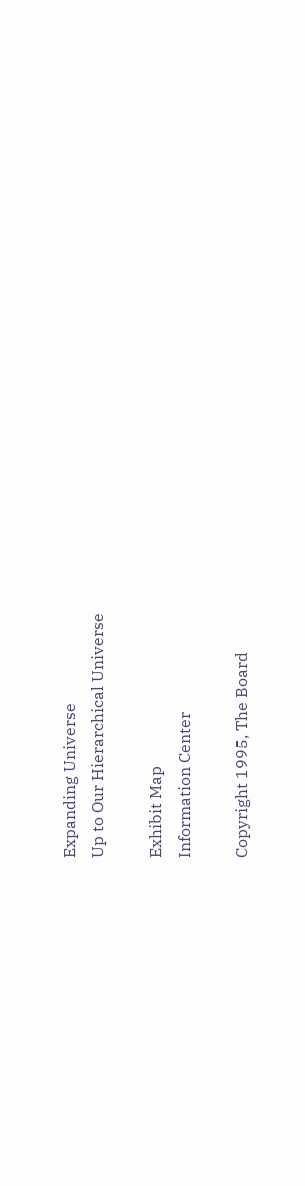Expanding Universe
Up to Our Hierarchical Universe

Exhibit Map
Information Center

Copyright 1995, The Board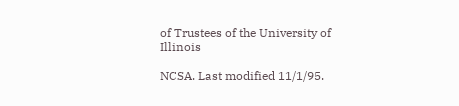of Trustees of the University of Illinois

NCSA. Last modified 11/1/95.